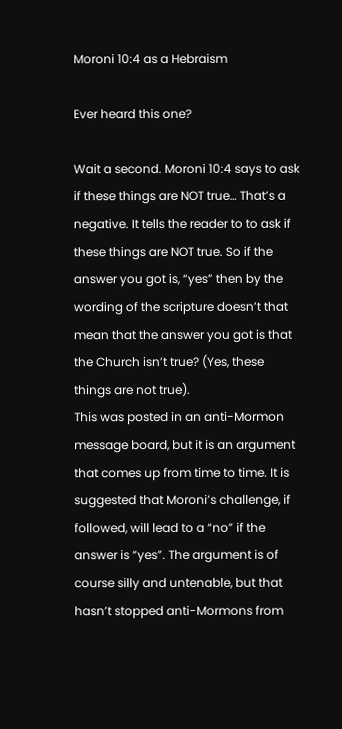Moroni 10:4 as a Hebraism

Ever heard this one?

Wait a second. Moroni 10:4 says to ask if these things are NOT true… That’s a negative. It tells the reader to to ask if these things are NOT true. So if the answer you got is, “yes” then by the wording of the scripture doesn’t that mean that the answer you got is that the Church isn’t true? (Yes, these things are not true).
This was posted in an anti-Mormon message board, but it is an argument that comes up from time to time. It is suggested that Moroni’s challenge, if followed, will lead to a “no” if the answer is “yes”. The argument is of course silly and untenable, but that hasn’t stopped anti-Mormons from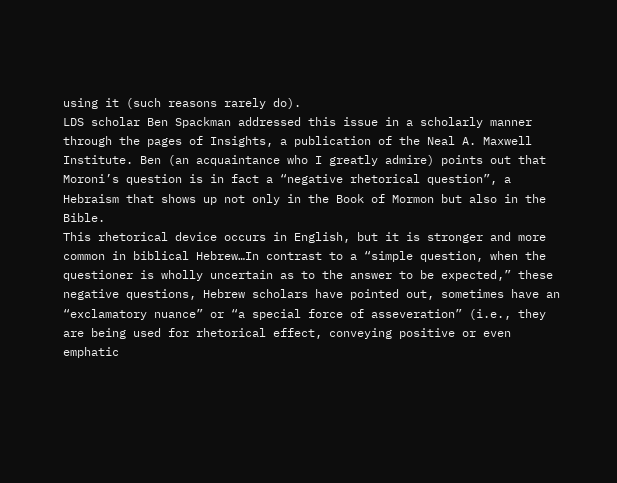using it (such reasons rarely do).
LDS scholar Ben Spackman addressed this issue in a scholarly manner through the pages of Insights, a publication of the Neal A. Maxwell Institute. Ben (an acquaintance who I greatly admire) points out that Moroni’s question is in fact a “negative rhetorical question”, a Hebraism that shows up not only in the Book of Mormon but also in the Bible.
This rhetorical device occurs in English, but it is stronger and more common in biblical Hebrew…In contrast to a “simple question, when the questioner is wholly uncertain as to the answer to be expected,” these negative questions, Hebrew scholars have pointed out, sometimes have an “exclamatory nuance” or “a special force of asseveration” (i.e., they are being used for rhetorical effect, conveying positive or even emphatic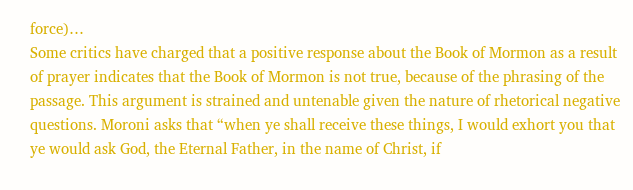force)…
Some critics have charged that a positive response about the Book of Mormon as a result of prayer indicates that the Book of Mormon is not true, because of the phrasing of the passage. This argument is strained and untenable given the nature of rhetorical negative questions. Moroni asks that “when ye shall receive these things, I would exhort you that ye would ask God, the Eternal Father, in the name of Christ, if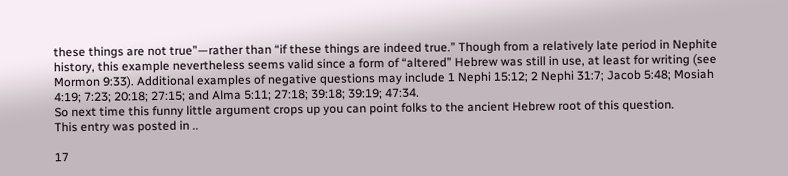these things are not true”—rather than “if these things are indeed true.” Though from a relatively late period in Nephite history, this example nevertheless seems valid since a form of “altered” Hebrew was still in use, at least for writing (see Mormon 9:33). Additional examples of negative questions may include 1 Nephi 15:12; 2 Nephi 31:7; Jacob 5:48; Mosiah 4:19; 7:23; 20:18; 27:15; and Alma 5:11; 27:18; 39:18; 39:19; 47:34.
So next time this funny little argument crops up you can point folks to the ancient Hebrew root of this question.
This entry was posted in ..

17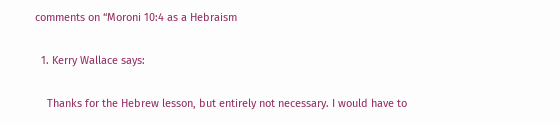comments on “Moroni 10:4 as a Hebraism

  1. Kerry Wallace says:

    Thanks for the Hebrew lesson, but entirely not necessary. I would have to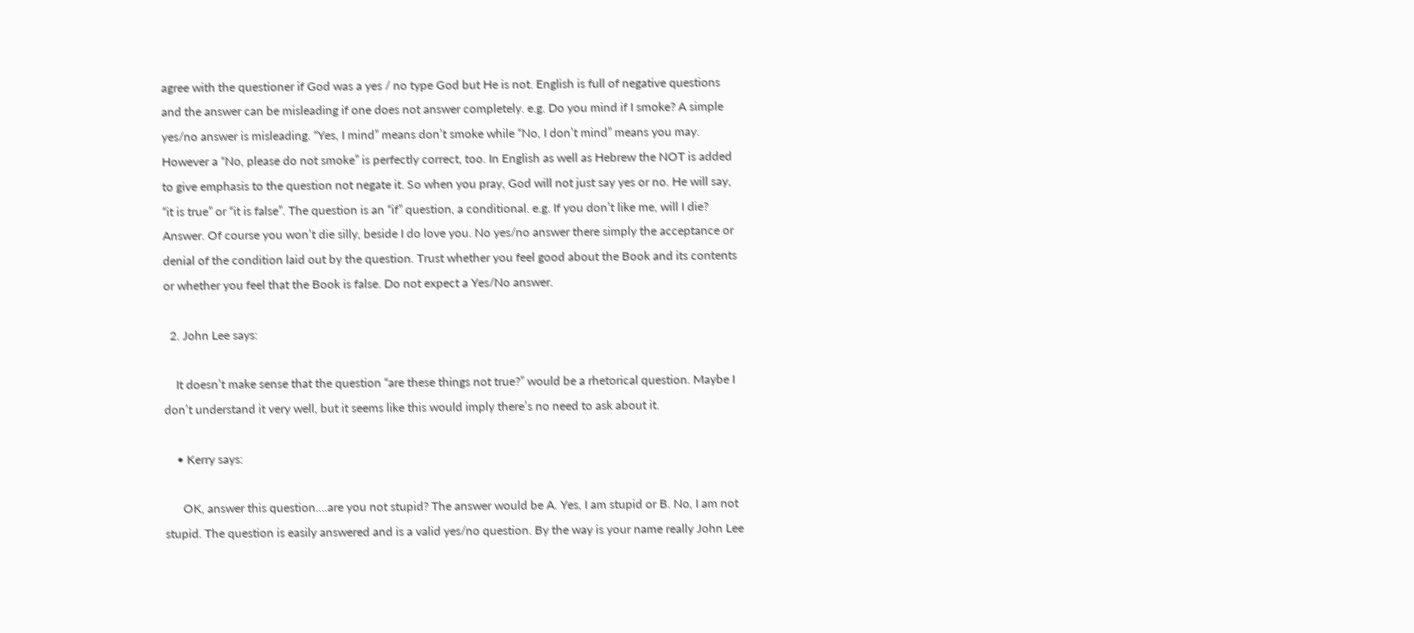agree with the questioner if God was a yes / no type God but He is not. English is full of negative questions and the answer can be misleading if one does not answer completely. e.g. Do you mind if I smoke? A simple yes/no answer is misleading. “Yes, I mind” means don’t smoke while “No, I don’t mind” means you may. However a “No, please do not smoke” is perfectly correct, too. In English as well as Hebrew the NOT is added to give emphasis to the question not negate it. So when you pray, God will not just say yes or no. He will say, “it is true” or “it is false”. The question is an “if” question, a conditional. e.g. If you don’t like me, will I die? Answer. Of course you won’t die silly, beside I do love you. No yes/no answer there simply the acceptance or denial of the condition laid out by the question. Trust whether you feel good about the Book and its contents or whether you feel that the Book is false. Do not expect a Yes/No answer.

  2. John Lee says:

    It doesn’t make sense that the question “are these things not true?” would be a rhetorical question. Maybe I don’t understand it very well, but it seems like this would imply there’s no need to ask about it.

    • Kerry says:

      OK, answer this question….are you not stupid? The answer would be A. Yes, I am stupid or B. No, I am not stupid. The question is easily answered and is a valid yes/no question. By the way is your name really John Lee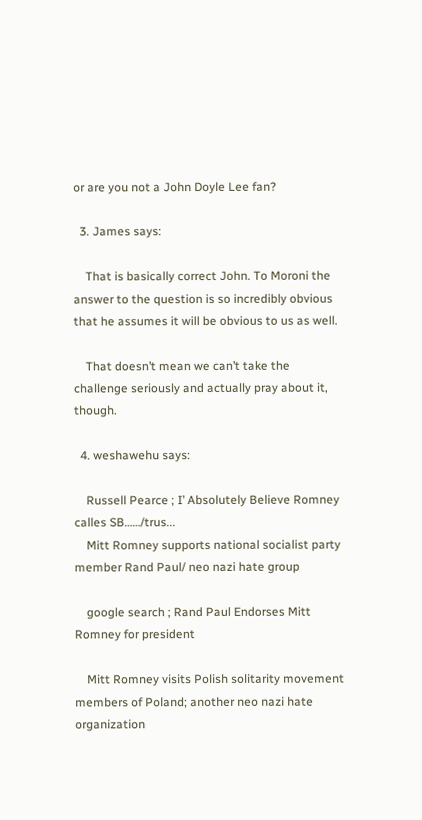or are you not a John Doyle Lee fan?

  3. James says:

    That is basically correct John. To Moroni the answer to the question is so incredibly obvious that he assumes it will be obvious to us as well.

    That doesn’t mean we can’t take the challenge seriously and actually pray about it, though.

  4. weshawehu says:

    Russell Pearce ; I’ Absolutely Believe Romney calles SB……/trus...
    Mitt Romney supports national socialist party member Rand Paul/ neo nazi hate group

    google search ; Rand Paul Endorses Mitt Romney for president

    Mitt Romney visits Polish solitarity movement members of Poland; another neo nazi hate organization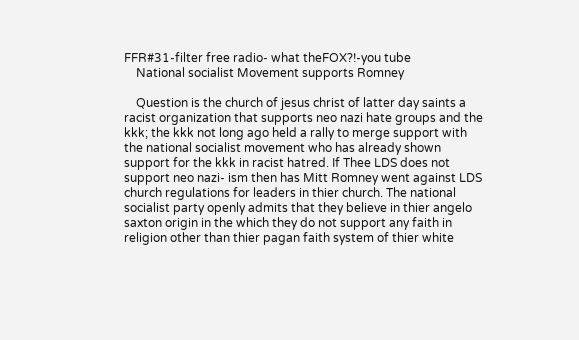FFR#31-filter free radio- what theFOX?!-you tube
    National socialist Movement supports Romney

    Question is the church of jesus christ of latter day saints a racist organization that supports neo nazi hate groups and the kkk; the kkk not long ago held a rally to merge support with the national socialist movement who has already shown support for the kkk in racist hatred. If Thee LDS does not support neo nazi- ism then has Mitt Romney went against LDS church regulations for leaders in thier church. The national socialist party openly admits that they believe in thier angelo saxton origin in the which they do not support any faith in religion other than thier pagan faith system of thier white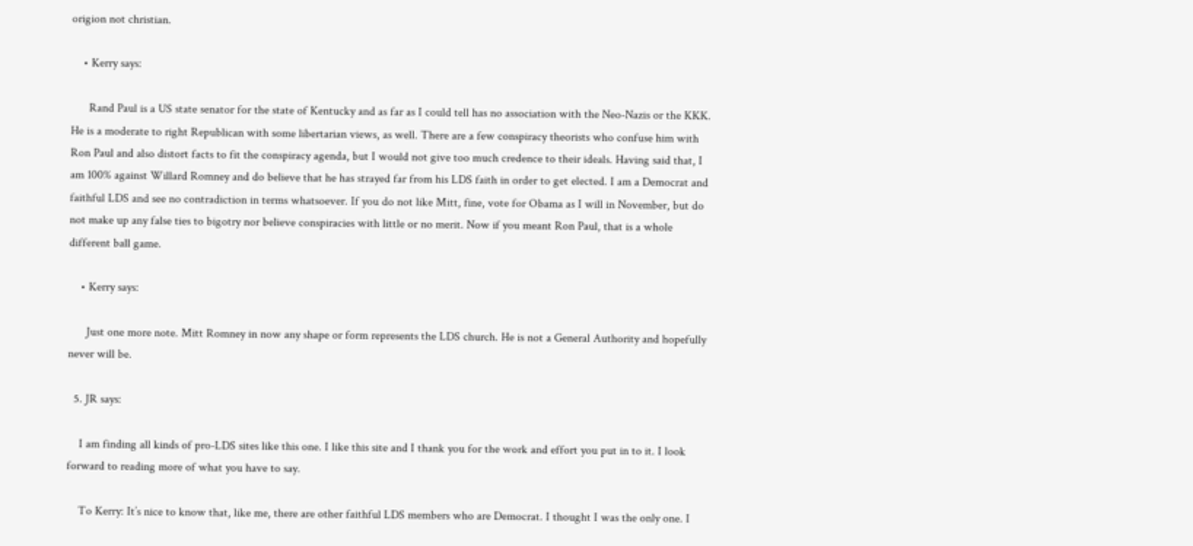origion not christian.

    • Kerry says:

      Rand Paul is a US state senator for the state of Kentucky and as far as I could tell has no association with the Neo-Nazis or the KKK. He is a moderate to right Republican with some libertarian views, as well. There are a few conspiracy theorists who confuse him with Ron Paul and also distort facts to fit the conspiracy agenda, but I would not give too much credence to their ideals. Having said that, I am 100% against Willard Romney and do believe that he has strayed far from his LDS faith in order to get elected. I am a Democrat and faithful LDS and see no contradiction in terms whatsoever. If you do not like Mitt, fine, vote for Obama as I will in November, but do not make up any false ties to bigotry nor believe conspiracies with little or no merit. Now if you meant Ron Paul, that is a whole different ball game.

    • Kerry says:

      Just one more note. Mitt Romney in now any shape or form represents the LDS church. He is not a General Authority and hopefully never will be.

  5. JR says:

    I am finding all kinds of pro-LDS sites like this one. I like this site and I thank you for the work and effort you put in to it. I look forward to reading more of what you have to say.

    To Kerry: It’s nice to know that, like me, there are other faithful LDS members who are Democrat. I thought I was the only one. I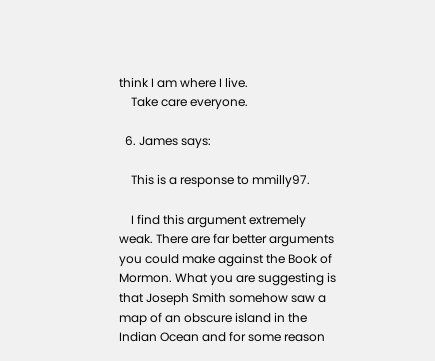think I am where I live.
    Take care everyone.

  6. James says:

    This is a response to mmilly97.

    I find this argument extremely weak. There are far better arguments you could make against the Book of Mormon. What you are suggesting is that Joseph Smith somehow saw a map of an obscure island in the Indian Ocean and for some reason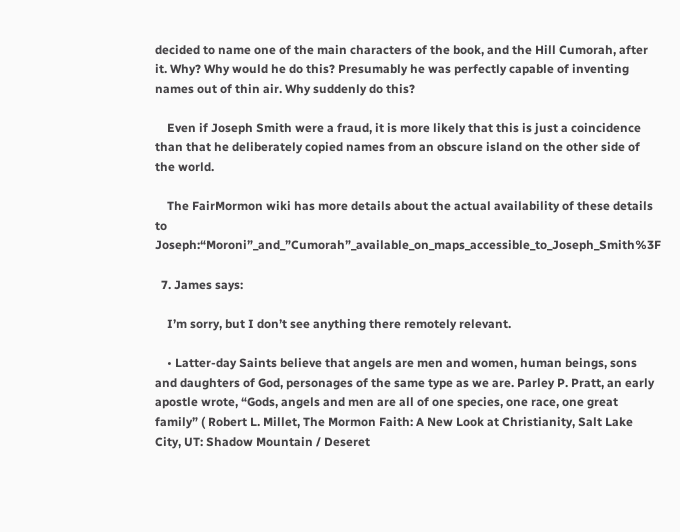decided to name one of the main characters of the book, and the Hill Cumorah, after it. Why? Why would he do this? Presumably he was perfectly capable of inventing names out of thin air. Why suddenly do this?

    Even if Joseph Smith were a fraud, it is more likely that this is just a coincidence than that he deliberately copied names from an obscure island on the other side of the world.

    The FairMormon wiki has more details about the actual availability of these details to Joseph:“Moroni”_and_”Cumorah”_available_on_maps_accessible_to_Joseph_Smith%3F

  7. James says:

    I’m sorry, but I don’t see anything there remotely relevant.

    • Latter-day Saints believe that angels are men and women, human beings, sons and daughters of God, personages of the same type as we are. Parley P. Pratt, an early apostle wrote, “Gods, angels and men are all of one species, one race, one great family” ( Robert L. Millet, The Mormon Faith: A New Look at Christianity, Salt Lake City, UT: Shadow Mountain / Deseret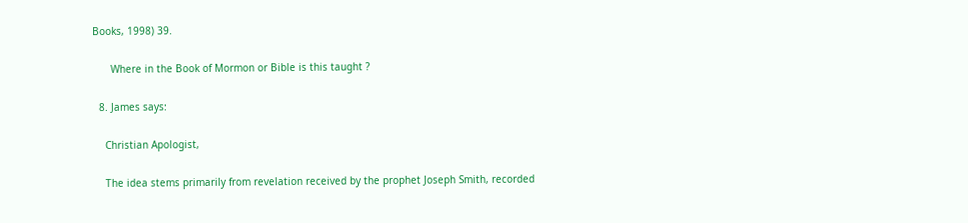Books, 1998) 39.

      Where in the Book of Mormon or Bible is this taught ?

  8. James says:

    Christian Apologist,

    The idea stems primarily from revelation received by the prophet Joseph Smith, recorded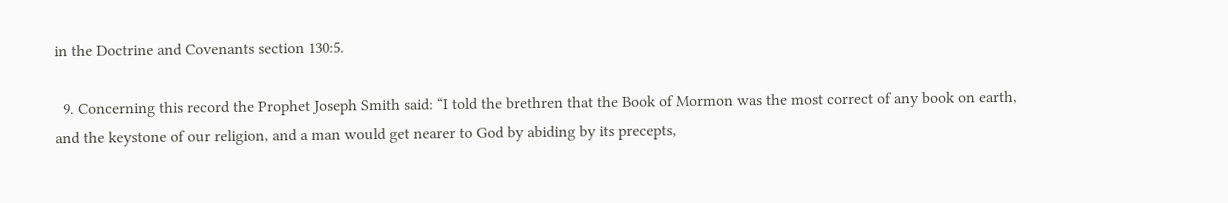in the Doctrine and Covenants section 130:5.

  9. Concerning this record the Prophet Joseph Smith said: “I told the brethren that the Book of Mormon was the most correct of any book on earth, and the keystone of our religion, and a man would get nearer to God by abiding by its precepts,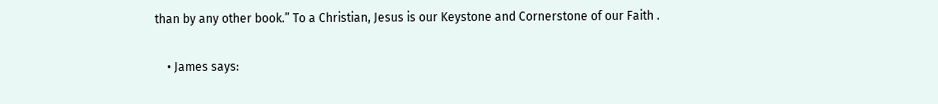than by any other book.” To a Christian, Jesus is our Keystone and Cornerstone of our Faith .

    • James says: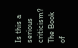Is this a serious criticism? The Book of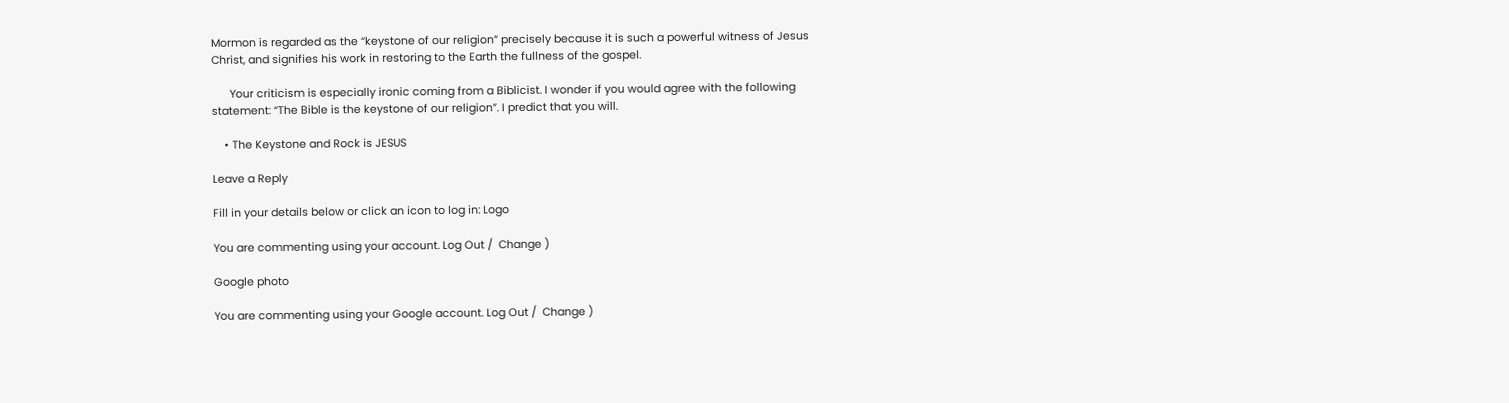Mormon is regarded as the “keystone of our religion” precisely because it is such a powerful witness of Jesus Christ, and signifies his work in restoring to the Earth the fullness of the gospel.

      Your criticism is especially ironic coming from a Biblicist. I wonder if you would agree with the following statement: “The Bible is the keystone of our religion”. I predict that you will.

    • The Keystone and Rock is JESUS

Leave a Reply

Fill in your details below or click an icon to log in: Logo

You are commenting using your account. Log Out /  Change )

Google photo

You are commenting using your Google account. Log Out /  Change )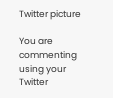Twitter picture

You are commenting using your Twitter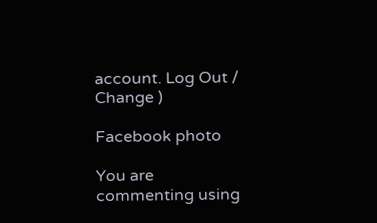account. Log Out /  Change )

Facebook photo

You are commenting using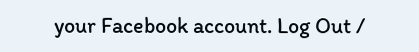your Facebook account. Log Out /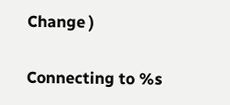Change )

Connecting to %s